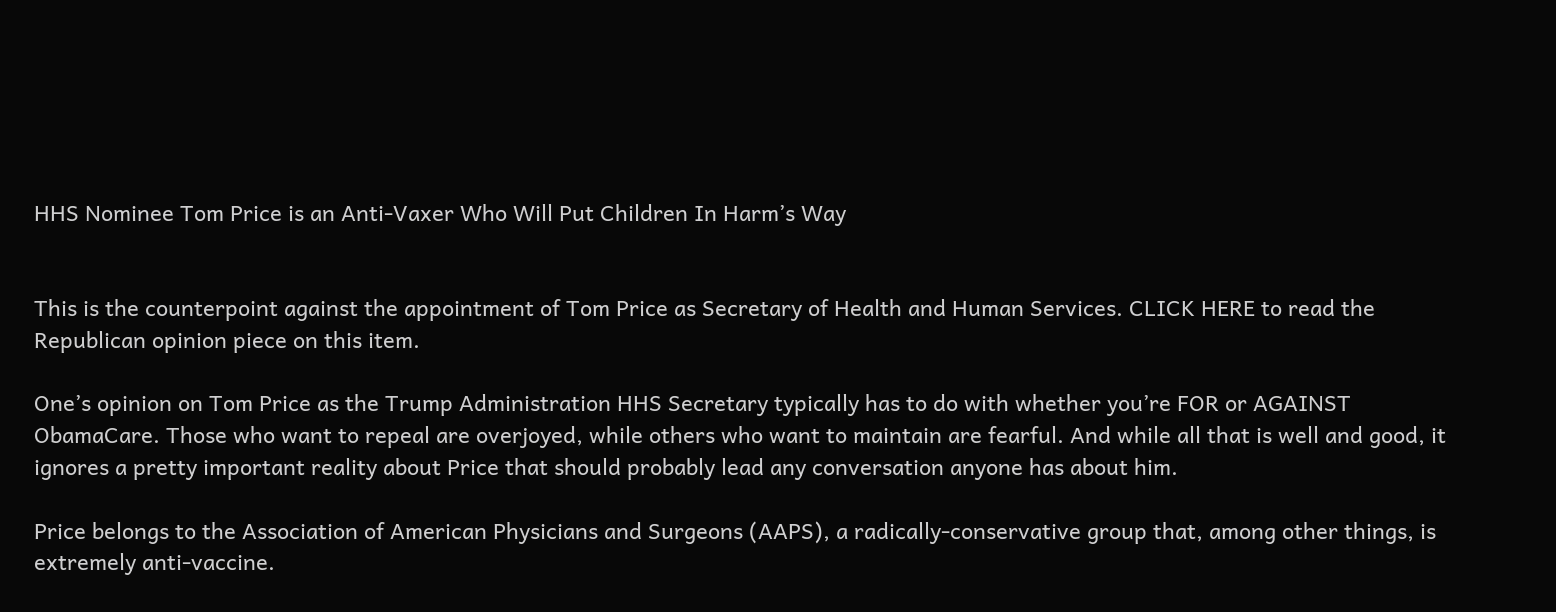HHS Nominee Tom Price is an Anti-Vaxer Who Will Put Children In Harm’s Way


This is the counterpoint against the appointment of Tom Price as Secretary of Health and Human Services. CLICK HERE to read the Republican opinion piece on this item.

One’s opinion on Tom Price as the Trump Administration HHS Secretary typically has to do with whether you’re FOR or AGAINST ObamaCare. Those who want to repeal are overjoyed, while others who want to maintain are fearful. And while all that is well and good, it ignores a pretty important reality about Price that should probably lead any conversation anyone has about him.

Price belongs to the Association of American Physicians and Surgeons (AAPS), a radically-conservative group that, among other things, is extremely anti-vaccine.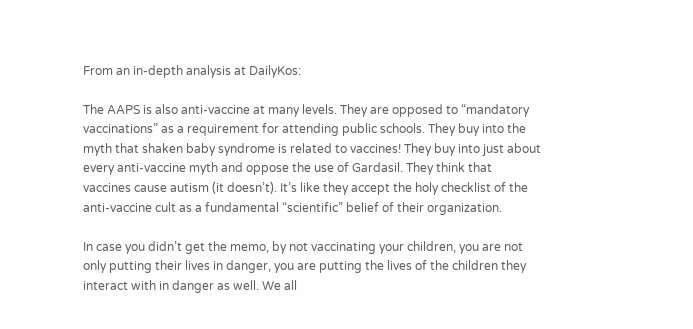From an in-depth analysis at DailyKos:

The AAPS is also anti-vaccine at many levels. They are opposed to “mandatory vaccinations” as a requirement for attending public schools. They buy into the myth that shaken baby syndrome is related to vaccines! They buy into just about every anti-vaccine myth and oppose the use of Gardasil. They think that vaccines cause autism (it doesn’t). It’s like they accept the holy checklist of the anti-vaccine cult as a fundamental “scientific” belief of their organization.

In case you didn’t get the memo, by not vaccinating your children, you are not only putting their lives in danger, you are putting the lives of the children they interact with in danger as well. We all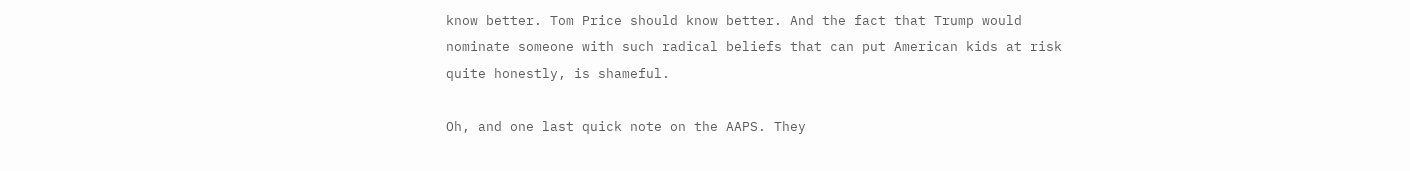know better. Tom Price should know better. And the fact that Trump would nominate someone with such radical beliefs that can put American kids at risk quite honestly, is shameful.

Oh, and one last quick note on the AAPS. They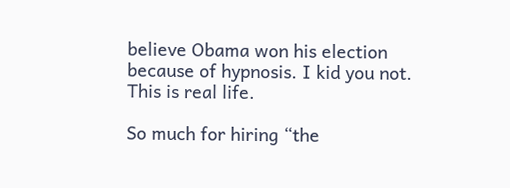believe Obama won his election because of hypnosis. I kid you not. This is real life.

So much for hiring “the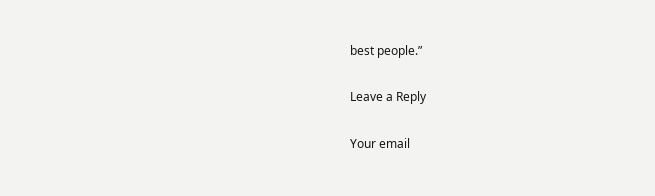best people.”

Leave a Reply

Your email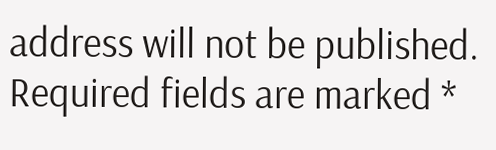address will not be published. Required fields are marked *